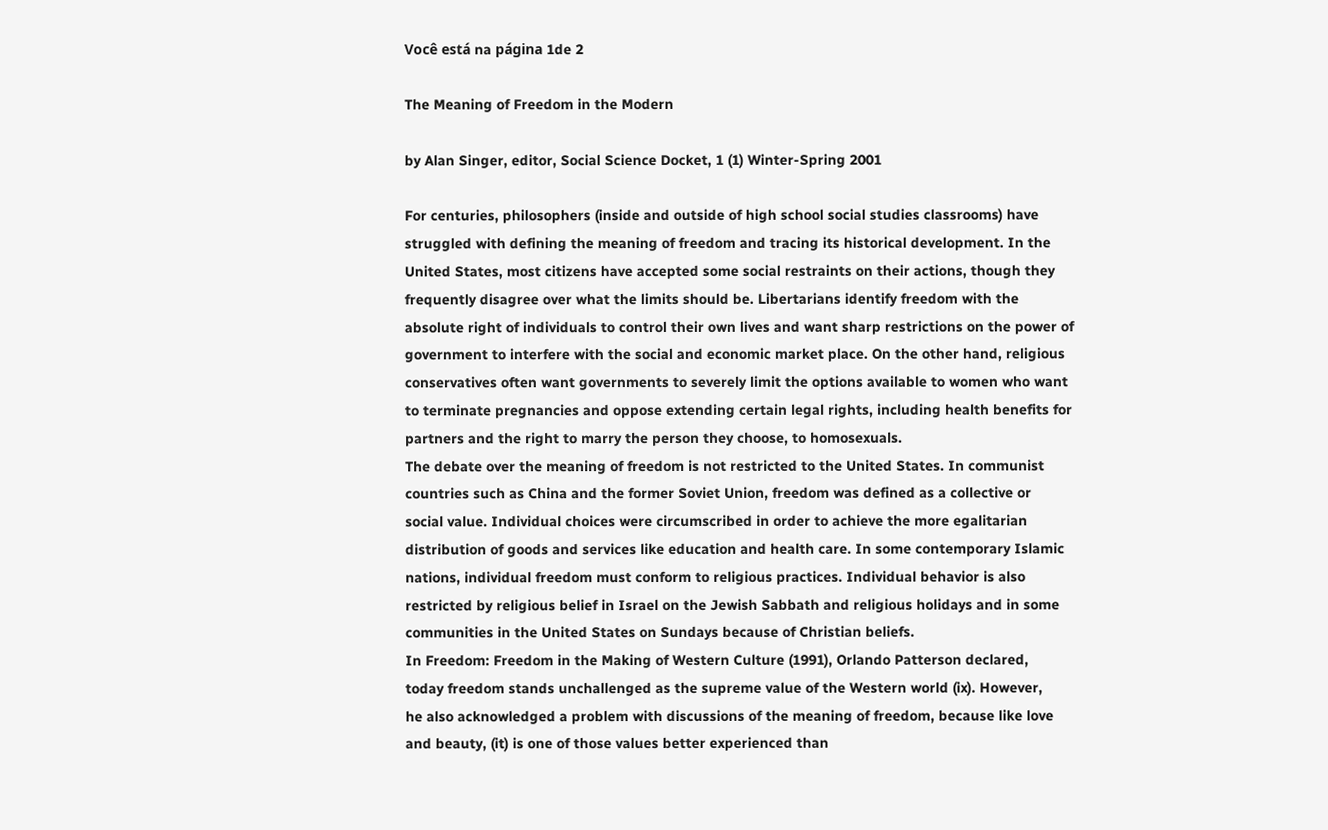Você está na página 1de 2

The Meaning of Freedom in the Modern

by Alan Singer, editor, Social Science Docket, 1 (1) Winter-Spring 2001

For centuries, philosophers (inside and outside of high school social studies classrooms) have
struggled with defining the meaning of freedom and tracing its historical development. In the
United States, most citizens have accepted some social restraints on their actions, though they
frequently disagree over what the limits should be. Libertarians identify freedom with the
absolute right of individuals to control their own lives and want sharp restrictions on the power of
government to interfere with the social and economic market place. On the other hand, religious
conservatives often want governments to severely limit the options available to women who want
to terminate pregnancies and oppose extending certain legal rights, including health benefits for
partners and the right to marry the person they choose, to homosexuals.
The debate over the meaning of freedom is not restricted to the United States. In communist
countries such as China and the former Soviet Union, freedom was defined as a collective or
social value. Individual choices were circumscribed in order to achieve the more egalitarian
distribution of goods and services like education and health care. In some contemporary Islamic
nations, individual freedom must conform to religious practices. Individual behavior is also
restricted by religious belief in Israel on the Jewish Sabbath and religious holidays and in some
communities in the United States on Sundays because of Christian beliefs.
In Freedom: Freedom in the Making of Western Culture (1991), Orlando Patterson declared,
today freedom stands unchallenged as the supreme value of the Western world (ix). However,
he also acknowledged a problem with discussions of the meaning of freedom, because like love
and beauty, (it) is one of those values better experienced than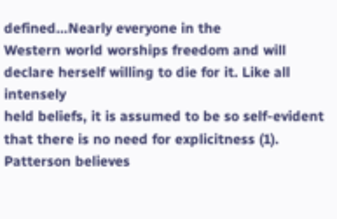defined...Nearly everyone in the
Western world worships freedom and will declare herself willing to die for it. Like all intensely
held beliefs, it is assumed to be so self-evident that there is no need for explicitness (1).
Patterson believes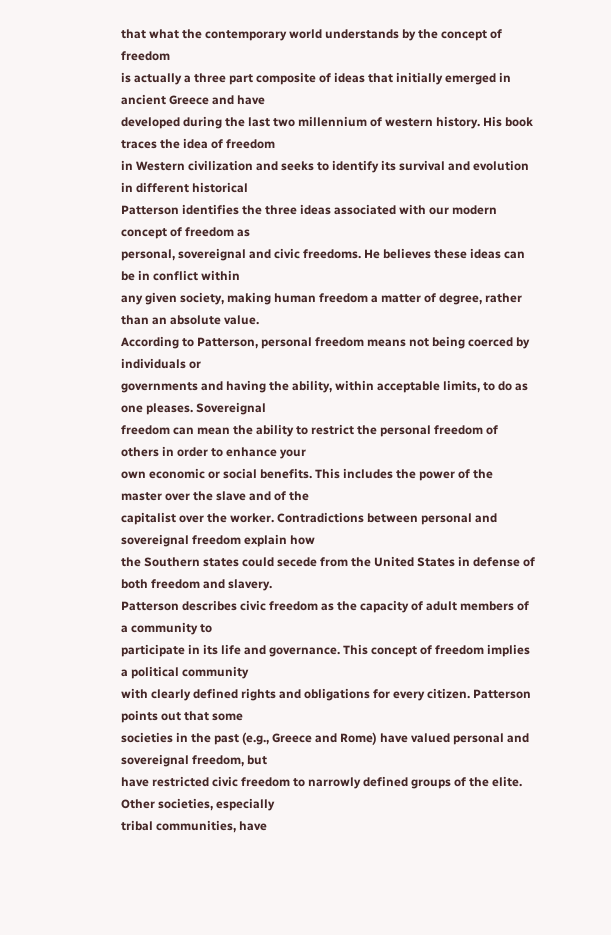that what the contemporary world understands by the concept of freedom
is actually a three part composite of ideas that initially emerged in ancient Greece and have
developed during the last two millennium of western history. His book traces the idea of freedom
in Western civilization and seeks to identify its survival and evolution in different historical
Patterson identifies the three ideas associated with our modern concept of freedom as
personal, sovereignal and civic freedoms. He believes these ideas can be in conflict within
any given society, making human freedom a matter of degree, rather than an absolute value.
According to Patterson, personal freedom means not being coerced by individuals or
governments and having the ability, within acceptable limits, to do as one pleases. Sovereignal
freedom can mean the ability to restrict the personal freedom of others in order to enhance your
own economic or social benefits. This includes the power of the master over the slave and of the
capitalist over the worker. Contradictions between personal and sovereignal freedom explain how
the Southern states could secede from the United States in defense of both freedom and slavery.
Patterson describes civic freedom as the capacity of adult members of a community to
participate in its life and governance. This concept of freedom implies a political community
with clearly defined rights and obligations for every citizen. Patterson points out that some
societies in the past (e.g., Greece and Rome) have valued personal and sovereignal freedom, but
have restricted civic freedom to narrowly defined groups of the elite. Other societies, especially
tribal communities, have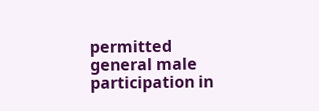permitted general male participation in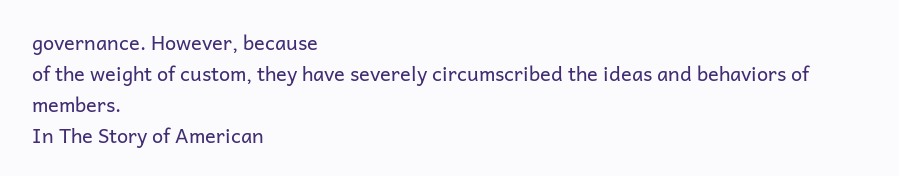governance. However, because
of the weight of custom, they have severely circumscribed the ideas and behaviors of members.
In The Story of American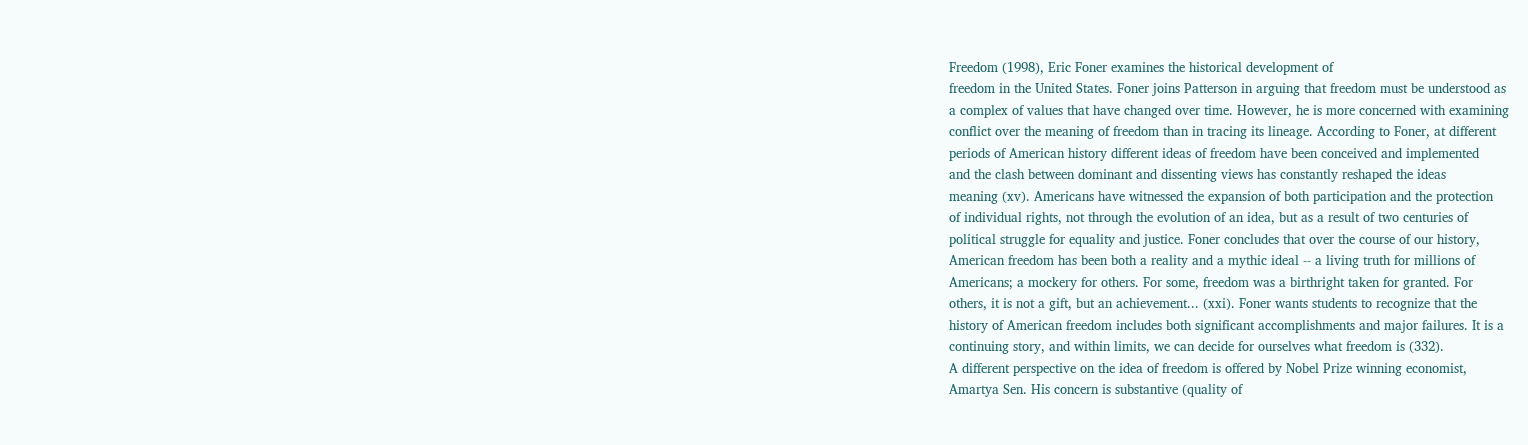Freedom (1998), Eric Foner examines the historical development of
freedom in the United States. Foner joins Patterson in arguing that freedom must be understood as
a complex of values that have changed over time. However, he is more concerned with examining
conflict over the meaning of freedom than in tracing its lineage. According to Foner, at different
periods of American history different ideas of freedom have been conceived and implemented
and the clash between dominant and dissenting views has constantly reshaped the ideas
meaning (xv). Americans have witnessed the expansion of both participation and the protection
of individual rights, not through the evolution of an idea, but as a result of two centuries of
political struggle for equality and justice. Foner concludes that over the course of our history,
American freedom has been both a reality and a mythic ideal -- a living truth for millions of
Americans; a mockery for others. For some, freedom was a birthright taken for granted. For
others, it is not a gift, but an achievement... (xxi). Foner wants students to recognize that the
history of American freedom includes both significant accomplishments and major failures. It is a
continuing story, and within limits, we can decide for ourselves what freedom is (332).
A different perspective on the idea of freedom is offered by Nobel Prize winning economist,
Amartya Sen. His concern is substantive (quality of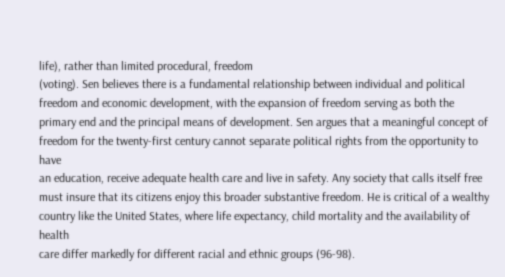life), rather than limited procedural, freedom
(voting). Sen believes there is a fundamental relationship between individual and political
freedom and economic development, with the expansion of freedom serving as both the
primary end and the principal means of development. Sen argues that a meaningful concept of
freedom for the twenty-first century cannot separate political rights from the opportunity to have
an education, receive adequate health care and live in safety. Any society that calls itself free
must insure that its citizens enjoy this broader substantive freedom. He is critical of a wealthy
country like the United States, where life expectancy, child mortality and the availability of health
care differ markedly for different racial and ethnic groups (96-98).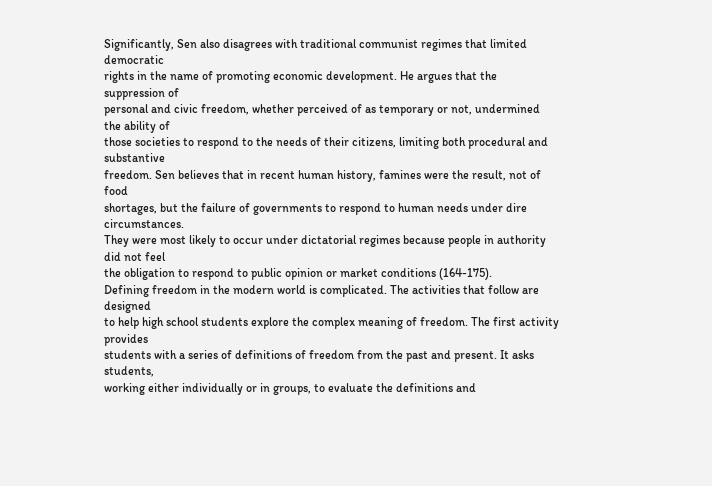Significantly, Sen also disagrees with traditional communist regimes that limited democratic
rights in the name of promoting economic development. He argues that the suppression of
personal and civic freedom, whether perceived of as temporary or not, undermined the ability of
those societies to respond to the needs of their citizens, limiting both procedural and substantive
freedom. Sen believes that in recent human history, famines were the result, not of food
shortages, but the failure of governments to respond to human needs under dire circumstances.
They were most likely to occur under dictatorial regimes because people in authority did not feel
the obligation to respond to public opinion or market conditions (164-175).
Defining freedom in the modern world is complicated. The activities that follow are designed
to help high school students explore the complex meaning of freedom. The first activity provides
students with a series of definitions of freedom from the past and present. It asks students,
working either individually or in groups, to evaluate the definitions and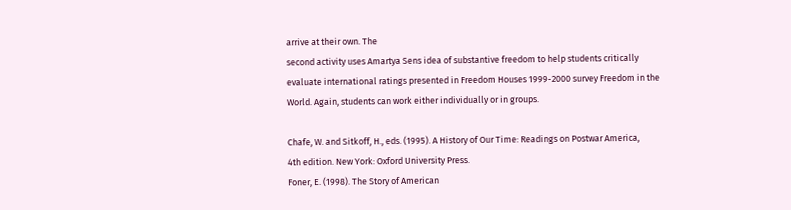arrive at their own. The
second activity uses Amartya Sens idea of substantive freedom to help students critically
evaluate international ratings presented in Freedom Houses 1999-2000 survey Freedom in the
World. Again, students can work either individually or in groups.

Chafe, W. and Sitkoff, H., eds. (1995). A History of Our Time: Readings on Postwar America,
4th edition. New York: Oxford University Press.
Foner, E. (1998). The Story of American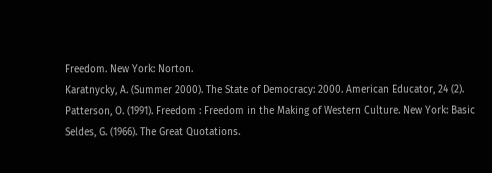Freedom. New York: Norton.
Karatnycky, A. (Summer 2000). The State of Democracy: 2000. American Educator, 24 (2).
Patterson, O. (1991). Freedom : Freedom in the Making of Western Culture. New York: Basic
Seldes, G. (1966). The Great Quotations.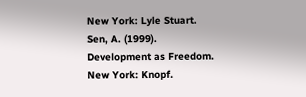New York: Lyle Stuart.
Sen, A. (1999). Development as Freedom. New York: Knopf.